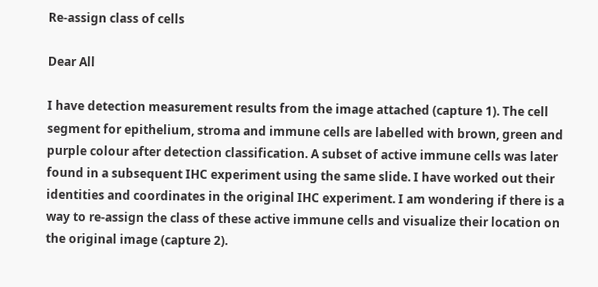Re-assign class of cells

Dear All

I have detection measurement results from the image attached (capture 1). The cell segment for epithelium, stroma and immune cells are labelled with brown, green and purple colour after detection classification. A subset of active immune cells was later found in a subsequent IHC experiment using the same slide. I have worked out their identities and coordinates in the original IHC experiment. I am wondering if there is a way to re-assign the class of these active immune cells and visualize their location on the original image (capture 2).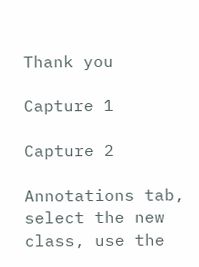Thank you

Capture 1

Capture 2

Annotations tab, select the new class, use the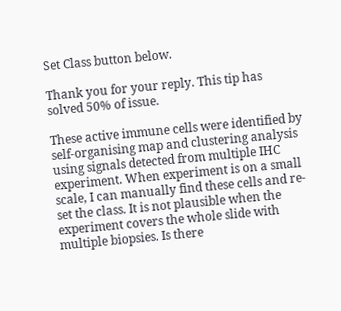Set Class button below.

Thank you for your reply. This tip has solved 50% of issue.

These active immune cells were identified by self-organising map and clustering analysis using signals detected from multiple IHC experiment. When experiment is on a small scale, I can manually find these cells and re-set the class. It is not plausible when the experiment covers the whole slide with multiple biopsies. Is there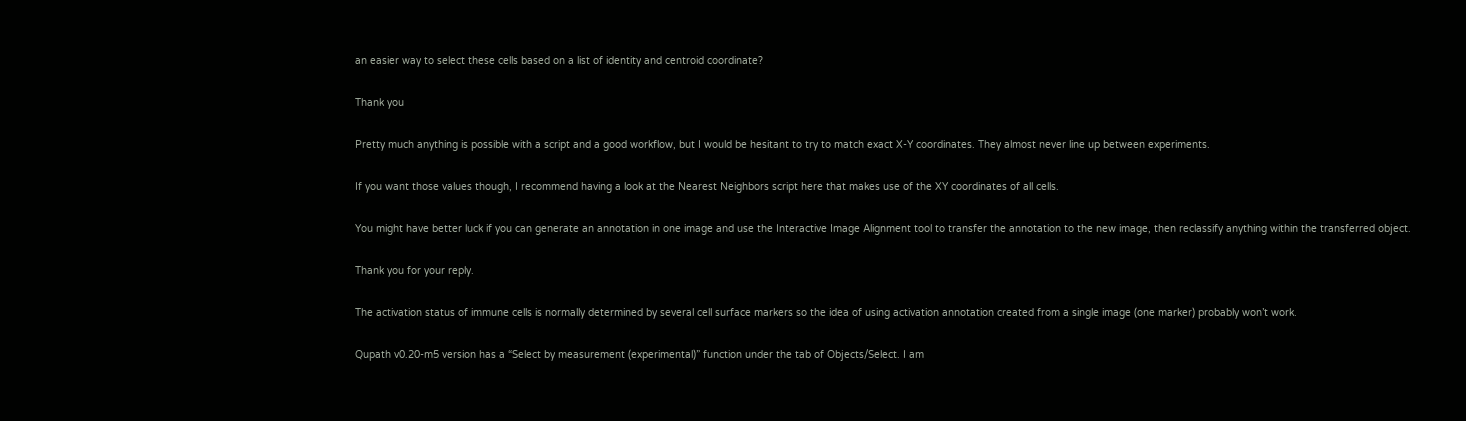an easier way to select these cells based on a list of identity and centroid coordinate?

Thank you

Pretty much anything is possible with a script and a good workflow, but I would be hesitant to try to match exact X-Y coordinates. They almost never line up between experiments.

If you want those values though, I recommend having a look at the Nearest Neighbors script here that makes use of the XY coordinates of all cells.

You might have better luck if you can generate an annotation in one image and use the Interactive Image Alignment tool to transfer the annotation to the new image, then reclassify anything within the transferred object.

Thank you for your reply.

The activation status of immune cells is normally determined by several cell surface markers so the idea of using activation annotation created from a single image (one marker) probably won’t work.

Qupath v0.20-m5 version has a “Select by measurement (experimental)” function under the tab of Objects/Select. I am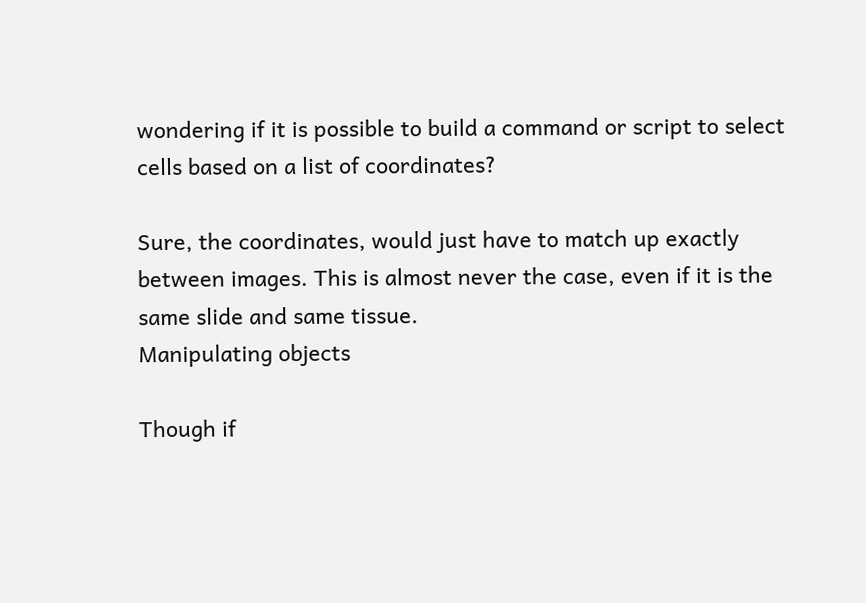wondering if it is possible to build a command or script to select cells based on a list of coordinates?

Sure, the coordinates, would just have to match up exactly between images. This is almost never the case, even if it is the same slide and same tissue.
Manipulating objects

Though if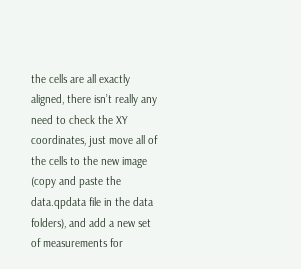the cells are all exactly aligned, there isn’t really any need to check the XY coordinates, just move all of the cells to the new image (copy and paste the data.qpdata file in the data folders), and add a new set of measurements for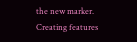the new marker.
Creating features